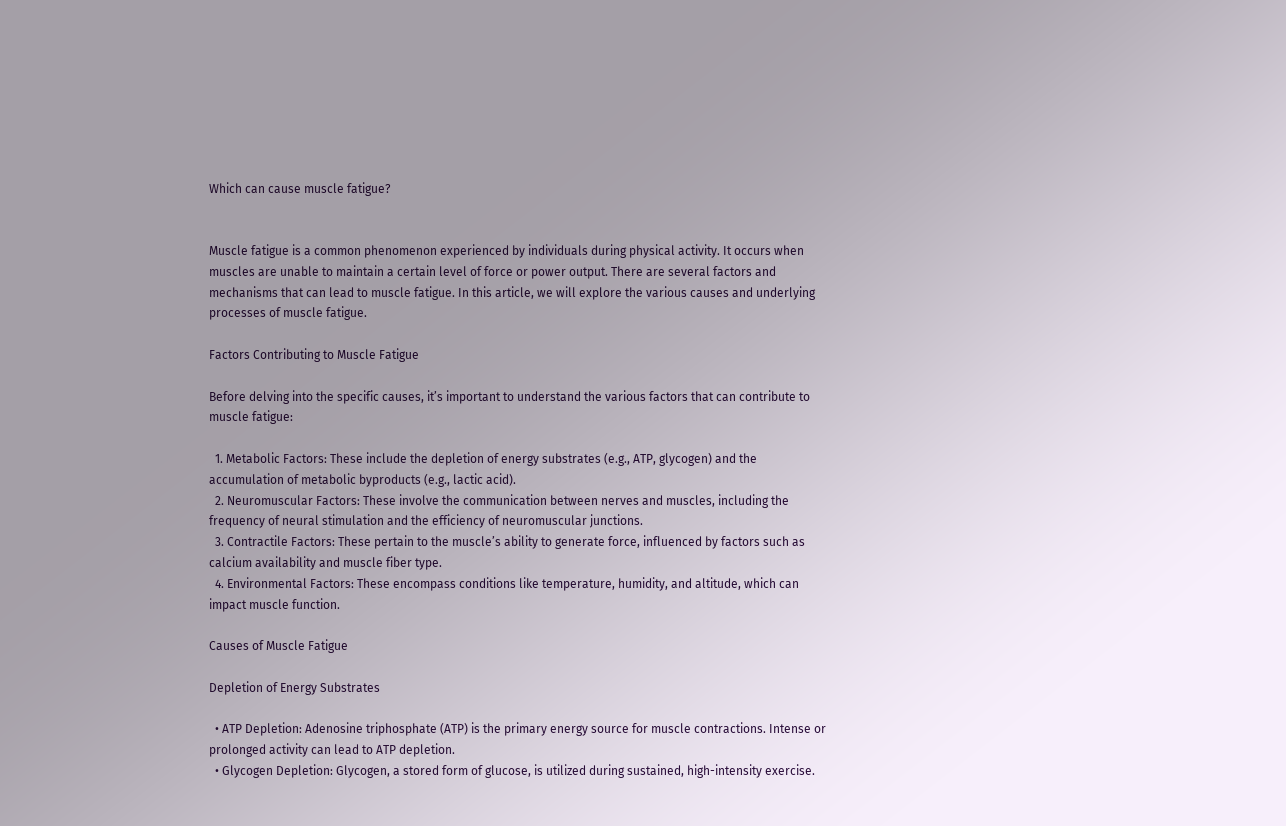Which can cause muscle fatigue?


Muscle fatigue is a common phenomenon experienced by individuals during physical activity. It occurs when muscles are unable to maintain a certain level of force or power output. There are several factors and mechanisms that can lead to muscle fatigue. In this article, we will explore the various causes and underlying processes of muscle fatigue.

Factors Contributing to Muscle Fatigue

Before delving into the specific causes, it’s important to understand the various factors that can contribute to muscle fatigue:

  1. Metabolic Factors: These include the depletion of energy substrates (e.g., ATP, glycogen) and the accumulation of metabolic byproducts (e.g., lactic acid).
  2. Neuromuscular Factors: These involve the communication between nerves and muscles, including the frequency of neural stimulation and the efficiency of neuromuscular junctions.
  3. Contractile Factors: These pertain to the muscle’s ability to generate force, influenced by factors such as calcium availability and muscle fiber type.
  4. Environmental Factors: These encompass conditions like temperature, humidity, and altitude, which can impact muscle function.

Causes of Muscle Fatigue

Depletion of Energy Substrates

  • ATP Depletion: Adenosine triphosphate (ATP) is the primary energy source for muscle contractions. Intense or prolonged activity can lead to ATP depletion.
  • Glycogen Depletion: Glycogen, a stored form of glucose, is utilized during sustained, high-intensity exercise.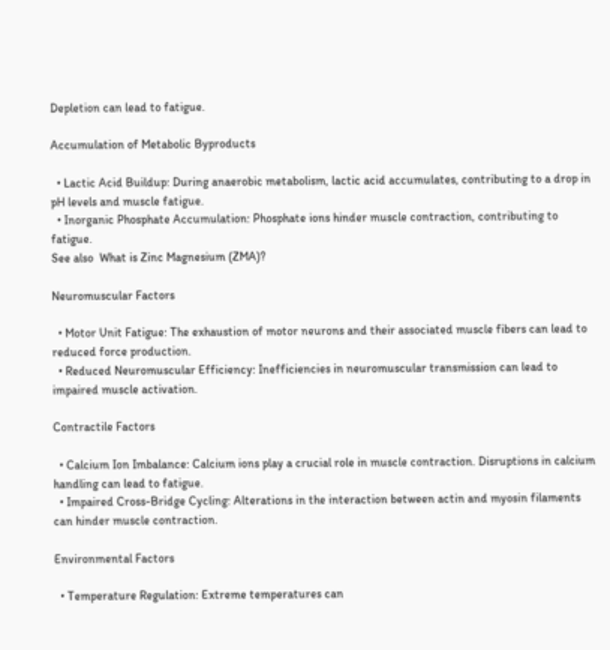Depletion can lead to fatigue.

Accumulation of Metabolic Byproducts

  • Lactic Acid Buildup: During anaerobic metabolism, lactic acid accumulates, contributing to a drop in pH levels and muscle fatigue.
  • Inorganic Phosphate Accumulation: Phosphate ions hinder muscle contraction, contributing to fatigue.
See also  What is Zinc Magnesium (ZMA)?

Neuromuscular Factors

  • Motor Unit Fatigue: The exhaustion of motor neurons and their associated muscle fibers can lead to reduced force production.
  • Reduced Neuromuscular Efficiency: Inefficiencies in neuromuscular transmission can lead to impaired muscle activation.

Contractile Factors

  • Calcium Ion Imbalance: Calcium ions play a crucial role in muscle contraction. Disruptions in calcium handling can lead to fatigue.
  • Impaired Cross-Bridge Cycling: Alterations in the interaction between actin and myosin filaments can hinder muscle contraction.

Environmental Factors

  • Temperature Regulation: Extreme temperatures can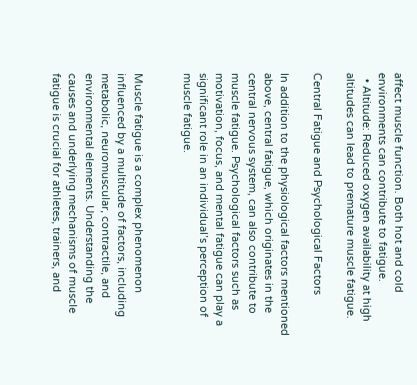affect muscle function. Both hot and cold environments can contribute to fatigue.
  • Altitude: Reduced oxygen availability at high altitudes can lead to premature muscle fatigue.

Central Fatigue and Psychological Factors

In addition to the physiological factors mentioned above, central fatigue, which originates in the central nervous system, can also contribute to muscle fatigue. Psychological factors such as motivation, focus, and mental fatigue can play a significant role in an individual’s perception of muscle fatigue.


Muscle fatigue is a complex phenomenon influenced by a multitude of factors, including metabolic, neuromuscular, contractile, and environmental elements. Understanding the causes and underlying mechanisms of muscle fatigue is crucial for athletes, trainers, and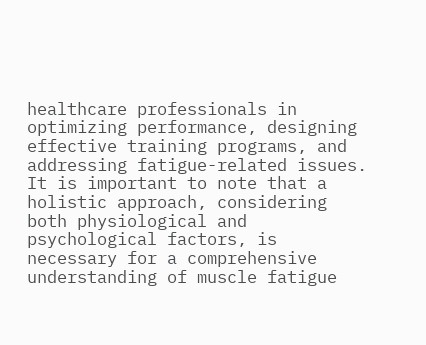healthcare professionals in optimizing performance, designing effective training programs, and addressing fatigue-related issues. It is important to note that a holistic approach, considering both physiological and psychological factors, is necessary for a comprehensive understanding of muscle fatigue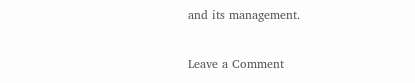and its management.

Leave a Comment